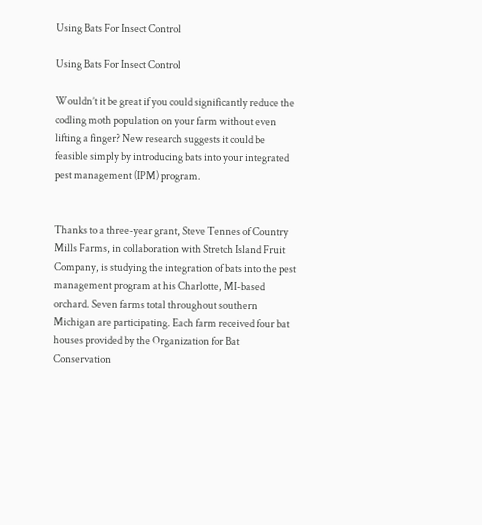Using Bats For Insect Control

Using Bats For Insect Control

Wouldn’t it be great if you could significantly reduce the codling moth population on your farm without even lifting a finger? New research suggests it could be feasible simply by introducing bats into your integrated pest management (IPM) program.


Thanks to a three-year grant, Steve Tennes of Country Mills Farms, in collaboration with Stretch Island Fruit Company, is studying the integration of bats into the pest management program at his Charlotte, MI-based orchard. Seven farms total throughout southern Michigan are participating. Each farm received four bat houses provided by the Organization for Bat Conservation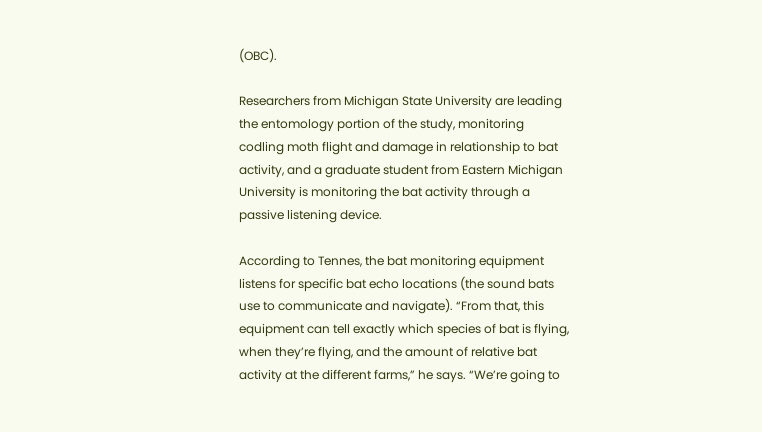(OBC).

Researchers from Michigan State University are leading the entomology portion of the study, monitoring codling moth flight and damage in relationship to bat activity, and a graduate student from Eastern Michigan University is monitoring the bat activity through a passive listening device.

According to Tennes, the bat monitoring equipment listens for specific bat echo locations (the sound bats use to communicate and navigate). “From that, this equipment can tell exactly which species of bat is flying, when they’re flying, and the amount of relative bat activity at the different farms,” he says. “We’re going to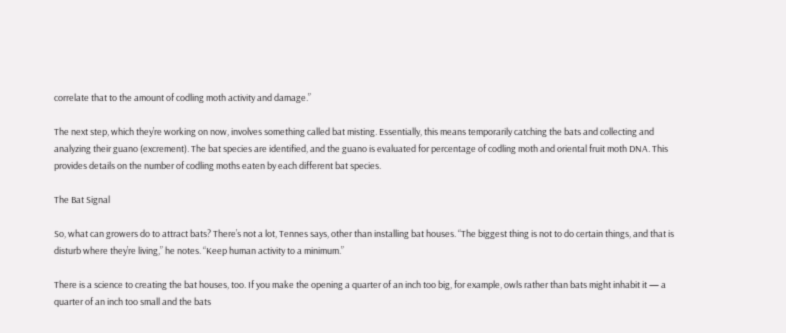correlate that to the amount of codling moth activity and damage.”

The next step, which they’re working on now, involves something called bat misting. Essentially, this means temporarily catching the bats and collecting and analyzing their guano (excrement). The bat species are identified, and the guano is evaluated for percentage of codling moth and oriental fruit moth DNA. This provides details on the number of codling moths eaten by each different bat species.

The Bat Signal

So, what can growers do to attract bats? There’s not a lot, Tennes says, other than installing bat houses. “The biggest thing is not to do certain things, and that is disturb where they’re living,” he notes. “Keep human activity to a minimum.”

There is a science to creating the bat houses, too. If you make the opening a quarter of an inch too big, for example, owls rather than bats might inhabit it — a quarter of an inch too small and the bats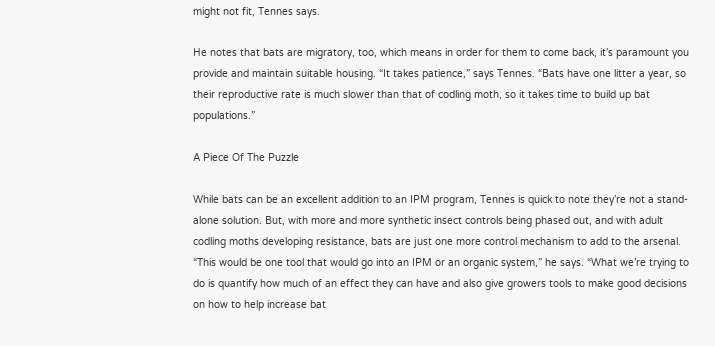might not fit, Tennes says.

He notes that bats are migratory, too, which means in order for them to come back, it’s paramount you provide and maintain suitable housing. “It takes patience,” says Tennes. “Bats have one litter a year, so their reproductive rate is much slower than that of codling moth, so it takes time to build up bat populations.”

A Piece Of The Puzzle

While bats can be an excellent addition to an IPM program, Tennes is quick to note they’re not a stand-alone solution. But, with more and more synthetic insect controls being phased out, and with adult codling moths developing resistance, bats are just one more control mechanism to add to the arsenal. “This would be one tool that would go into an IPM or an organic system,” he says. “What we’re trying to do is quantify how much of an effect they can have and also give growers tools to make good decisions on how to help increase bat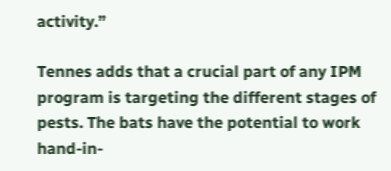activity.”

Tennes adds that a crucial part of any IPM program is targeting the different stages of pests. The bats have the potential to work hand-in-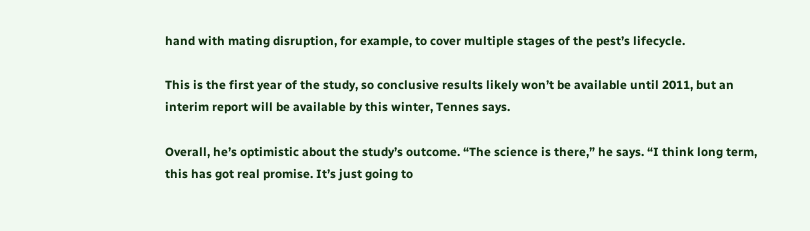hand with mating disruption, for example, to cover multiple stages of the pest’s lifecycle.

This is the first year of the study, so conclusive results likely won’t be available until 2011, but an interim report will be available by this winter, Tennes says.

Overall, he’s optimistic about the study’s outcome. “The science is there,” he says. “I think long term, this has got real promise. It’s just going to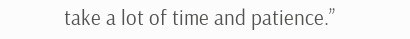take a lot of time and patience.”